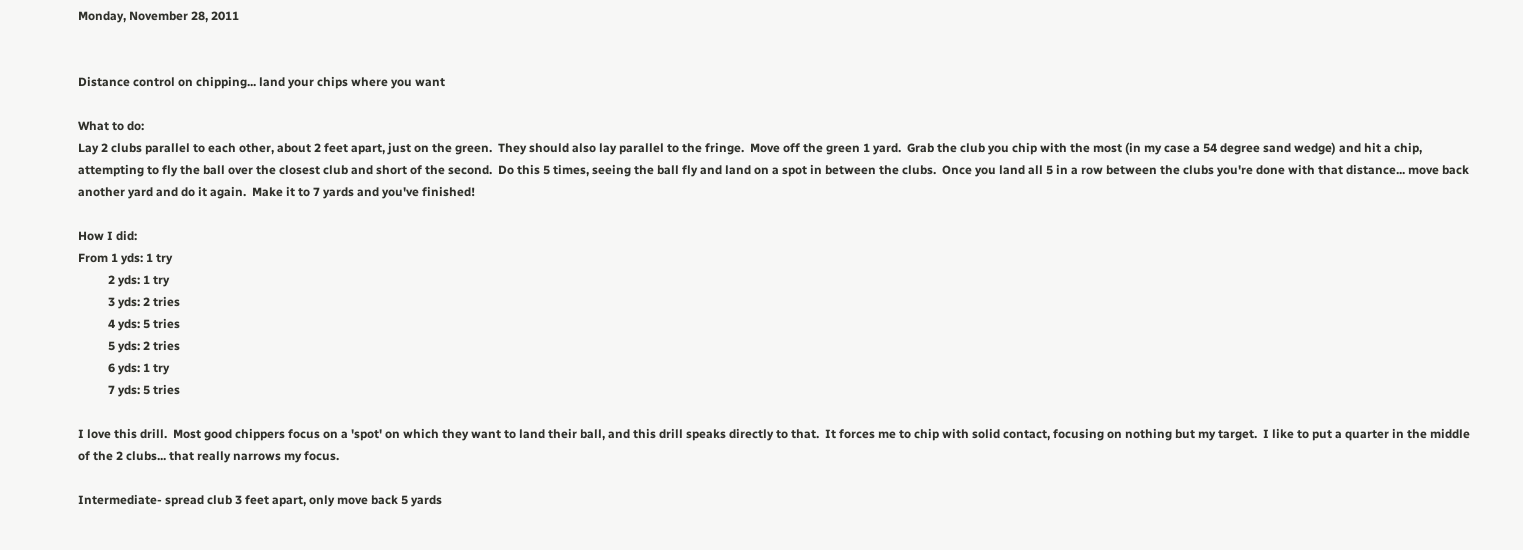Monday, November 28, 2011


Distance control on chipping... land your chips where you want

What to do:
Lay 2 clubs parallel to each other, about 2 feet apart, just on the green.  They should also lay parallel to the fringe.  Move off the green 1 yard.  Grab the club you chip with the most (in my case a 54 degree sand wedge) and hit a chip, attempting to fly the ball over the closest club and short of the second.  Do this 5 times, seeing the ball fly and land on a spot in between the clubs.  Once you land all 5 in a row between the clubs you're done with that distance... move back another yard and do it again.  Make it to 7 yards and you've finished!

How I did:
From 1 yds: 1 try
          2 yds: 1 try
          3 yds: 2 tries
          4 yds: 5 tries
          5 yds: 2 tries
          6 yds: 1 try
          7 yds: 5 tries

I love this drill.  Most good chippers focus on a 'spot' on which they want to land their ball, and this drill speaks directly to that.  It forces me to chip with solid contact, focusing on nothing but my target.  I like to put a quarter in the middle of the 2 clubs... that really narrows my focus.

Intermediate- spread club 3 feet apart, only move back 5 yards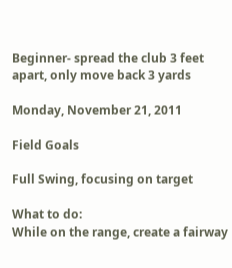Beginner- spread the club 3 feet apart, only move back 3 yards

Monday, November 21, 2011

Field Goals

Full Swing, focusing on target

What to do:
While on the range, create a fairway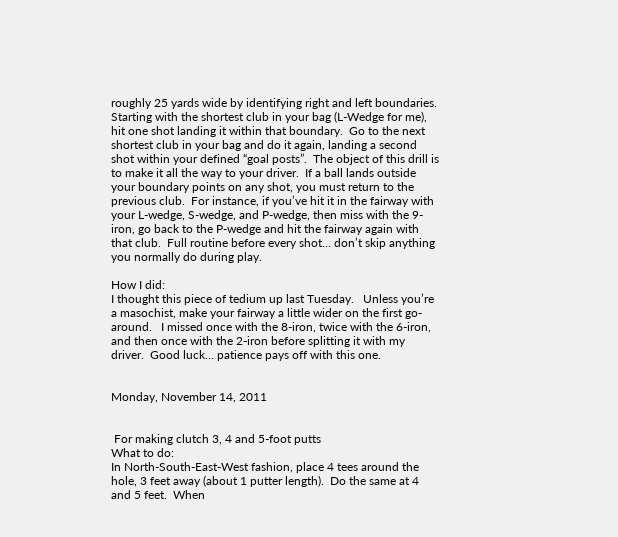roughly 25 yards wide by identifying right and left boundaries.  Starting with the shortest club in your bag (L-Wedge for me), hit one shot landing it within that boundary.  Go to the next shortest club in your bag and do it again, landing a second shot within your defined “goal posts”.  The object of this drill is to make it all the way to your driver.  If a ball lands outside your boundary points on any shot, you must return to the previous club.  For instance, if you’ve hit it in the fairway with your L-wedge, S-wedge, and P-wedge, then miss with the 9-iron, go back to the P-wedge and hit the fairway again with that club.  Full routine before every shot… don’t skip anything you normally do during play.

How I did:
I thought this piece of tedium up last Tuesday.   Unless you’re a masochist, make your fairway a little wider on the first go-around.   I missed once with the 8-iron, twice with the 6-iron, and then once with the 2-iron before splitting it with my driver.  Good luck… patience pays off with this one.


Monday, November 14, 2011


 For making clutch 3, 4 and 5-foot putts
What to do:
In North-South-East-West fashion, place 4 tees around the hole, 3 feet away (about 1 putter length).  Do the same at 4 and 5 feet.  When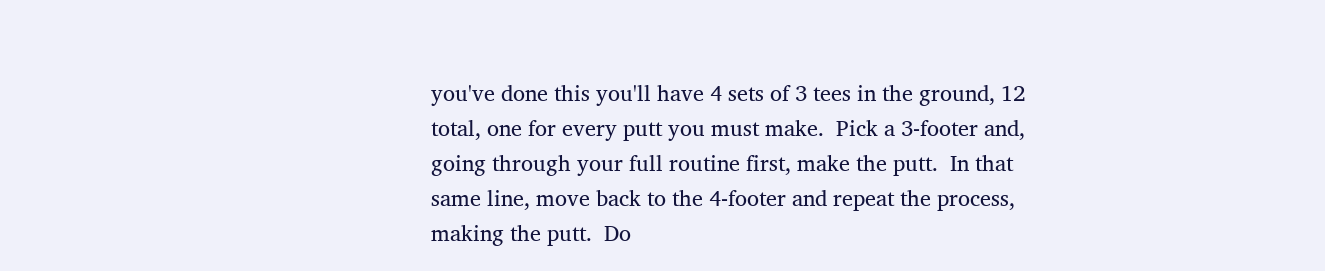you've done this you'll have 4 sets of 3 tees in the ground, 12 total, one for every putt you must make.  Pick a 3-footer and, going through your full routine first, make the putt.  In that same line, move back to the 4-footer and repeat the process, making the putt.  Do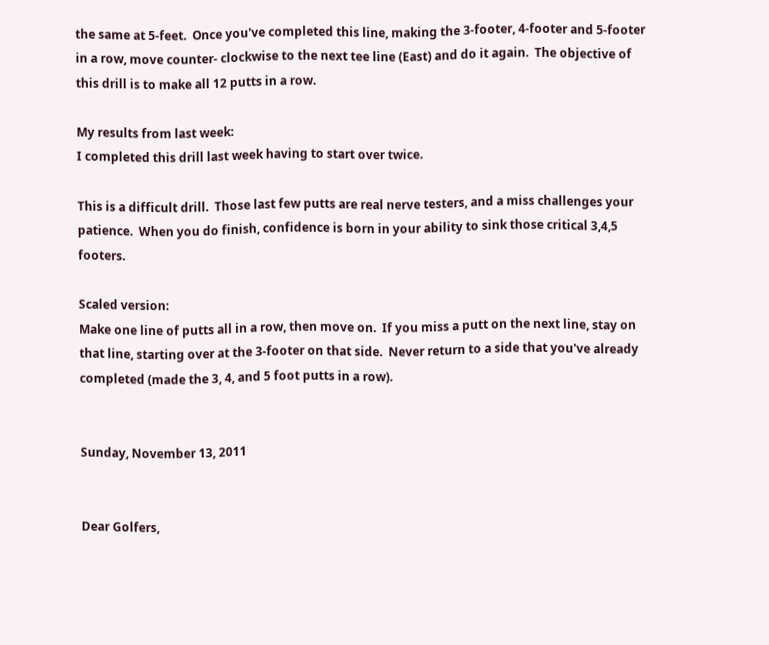the same at 5-feet.  Once you've completed this line, making the 3-footer, 4-footer and 5-footer in a row, move counter- clockwise to the next tee line (East) and do it again.  The objective of this drill is to make all 12 putts in a row.

My results from last week:
I completed this drill last week having to start over twice.

This is a difficult drill.  Those last few putts are real nerve testers, and a miss challenges your patience.  When you do finish, confidence is born in your ability to sink those critical 3,4,5 footers.

Scaled version:
Make one line of putts all in a row, then move on.  If you miss a putt on the next line, stay on that line, starting over at the 3-footer on that side.  Never return to a side that you've already completed (made the 3, 4, and 5 foot putts in a row).


Sunday, November 13, 2011


Dear Golfers,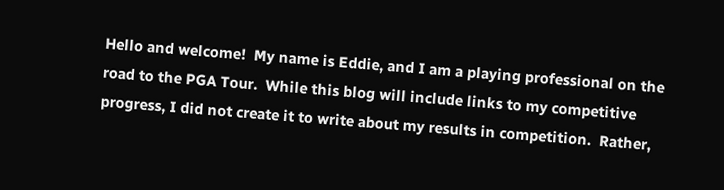Hello and welcome!  My name is Eddie, and I am a playing professional on the road to the PGA Tour.  While this blog will include links to my competitive progress, I did not create it to write about my results in competition.  Rather,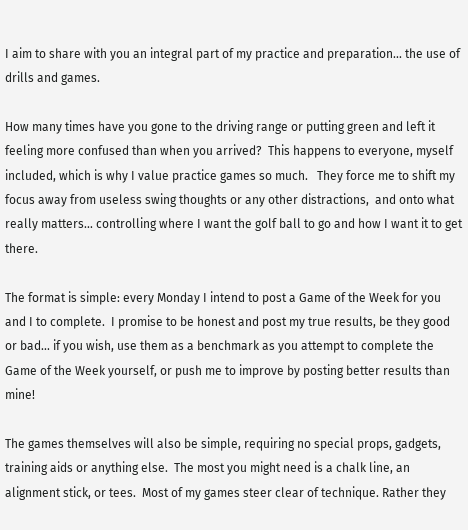I aim to share with you an integral part of my practice and preparation... the use of drills and games.

How many times have you gone to the driving range or putting green and left it feeling more confused than when you arrived?  This happens to everyone, myself included, which is why I value practice games so much.   They force me to shift my focus away from useless swing thoughts or any other distractions,  and onto what really matters... controlling where I want the golf ball to go and how I want it to get there.

The format is simple: every Monday I intend to post a Game of the Week for you and I to complete.  I promise to be honest and post my true results, be they good or bad... if you wish, use them as a benchmark as you attempt to complete the Game of the Week yourself, or push me to improve by posting better results than mine!

The games themselves will also be simple, requiring no special props, gadgets, training aids or anything else.  The most you might need is a chalk line, an alignment stick, or tees.  Most of my games steer clear of technique. Rather they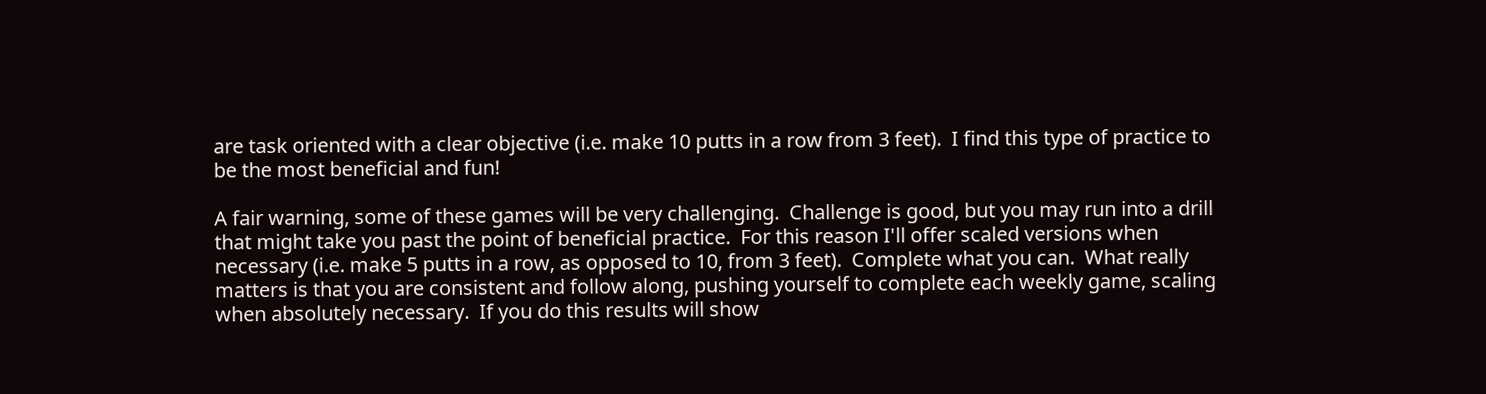are task oriented with a clear objective (i.e. make 10 putts in a row from 3 feet).  I find this type of practice to be the most beneficial and fun!

A fair warning, some of these games will be very challenging.  Challenge is good, but you may run into a drill that might take you past the point of beneficial practice.  For this reason I'll offer scaled versions when necessary (i.e. make 5 putts in a row, as opposed to 10, from 3 feet).  Complete what you can.  What really matters is that you are consistent and follow along, pushing yourself to complete each weekly game, scaling when absolutely necessary.  If you do this results will show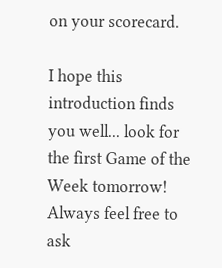on your scorecard.

I hope this introduction finds you well... look for the first Game of the Week tomorrow!  Always feel free to ask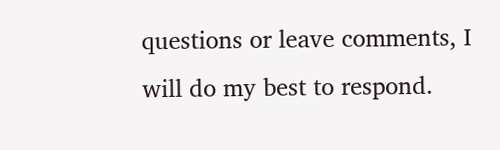questions or leave comments, I will do my best to respond.